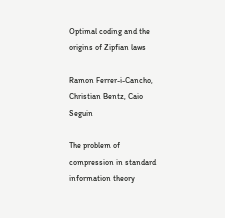Optimal coding and the origins of Zipfian laws

Ramon Ferrer-i-Cancho, Christian Bentz, Caio Seguin

The problem of compression in standard information theory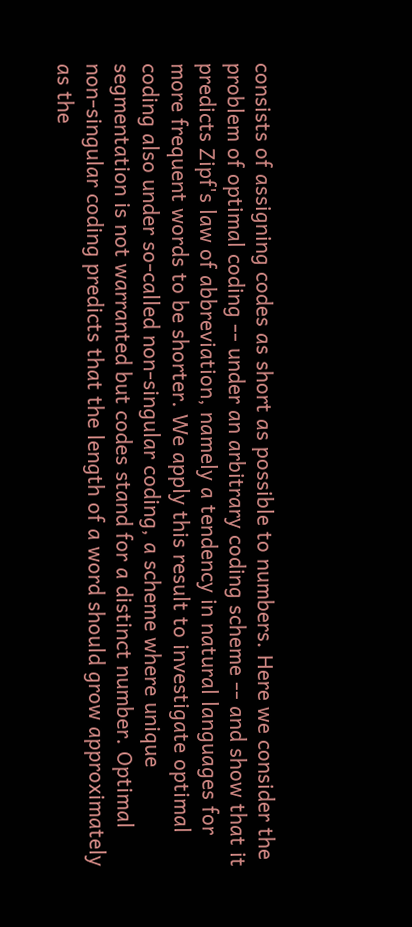consists of assigning codes as short as possible to numbers. Here we consider the problem of optimal coding -- under an arbitrary coding scheme -- and show that it predicts Zipf's law of abbreviation, namely a tendency in natural languages for more frequent words to be shorter. We apply this result to investigate optimal coding also under so-called non-singular coding, a scheme where unique segmentation is not warranted but codes stand for a distinct number. Optimal non-singular coding predicts that the length of a word should grow approximately as the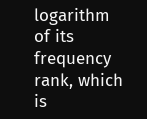logarithm of its frequency rank, which is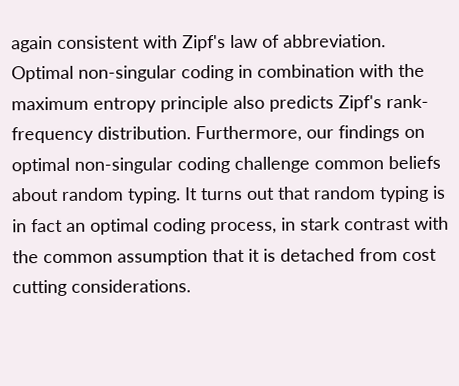again consistent with Zipf's law of abbreviation. Optimal non-singular coding in combination with the maximum entropy principle also predicts Zipf's rank-frequency distribution. Furthermore, our findings on optimal non-singular coding challenge common beliefs about random typing. It turns out that random typing is in fact an optimal coding process, in stark contrast with the common assumption that it is detached from cost cutting considerations.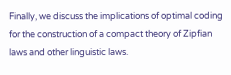Finally, we discuss the implications of optimal coding for the construction of a compact theory of Zipfian laws and other linguistic laws.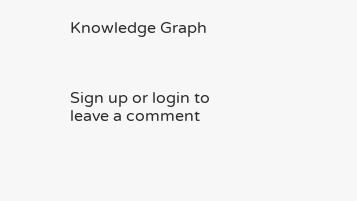Knowledge Graph



Sign up or login to leave a comment